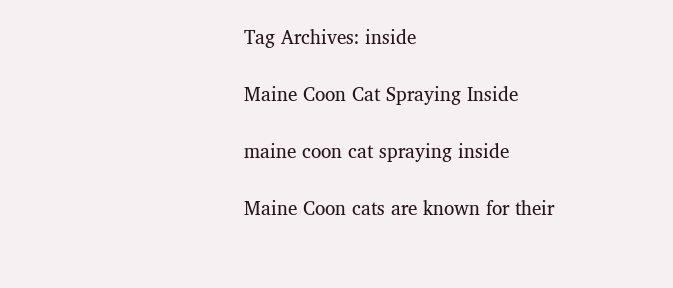Tag Archives: inside

Maine Coon Cat Spraying Inside

maine coon cat spraying inside

Maine Coon cats are known for their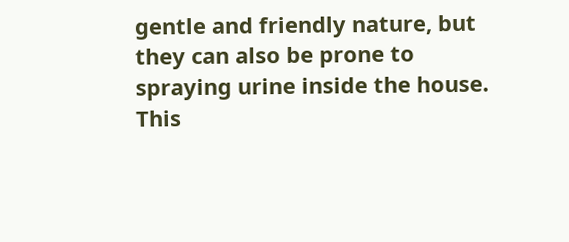gentle and friendly nature, but they can also be prone to spraying urine inside the house. This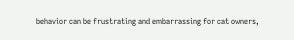behavior can be frustrating and embarrassing for cat owners,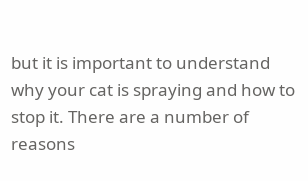but it is important to understand why your cat is spraying and how to stop it. There are a number of reasons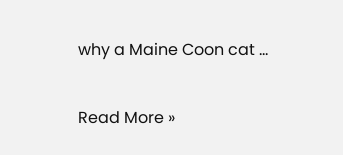why a Maine Coon cat …

Read More »